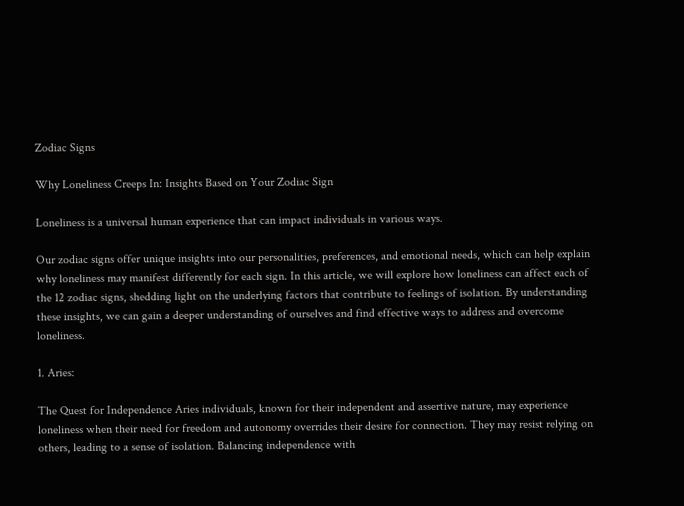Zodiac Signs

Why Loneliness Creeps In: Insights Based on Your Zodiac Sign

Loneliness is a universal human experience that can impact individuals in various ways.

Our zodiac signs offer unique insights into our personalities, preferences, and emotional needs, which can help explain why loneliness may manifest differently for each sign. In this article, we will explore how loneliness can affect each of the 12 zodiac signs, shedding light on the underlying factors that contribute to feelings of isolation. By understanding these insights, we can gain a deeper understanding of ourselves and find effective ways to address and overcome loneliness.

1. Aries:

The Quest for Independence Aries individuals, known for their independent and assertive nature, may experience loneliness when their need for freedom and autonomy overrides their desire for connection. They may resist relying on others, leading to a sense of isolation. Balancing independence with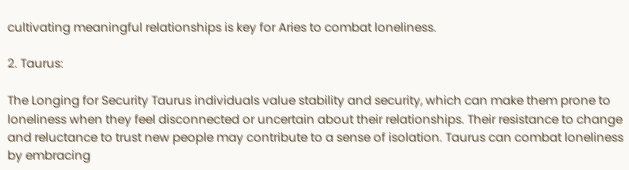cultivating meaningful relationships is key for Aries to combat loneliness.

2. Taurus:

The Longing for Security Taurus individuals value stability and security, which can make them prone to loneliness when they feel disconnected or uncertain about their relationships. Their resistance to change and reluctance to trust new people may contribute to a sense of isolation. Taurus can combat loneliness by embracing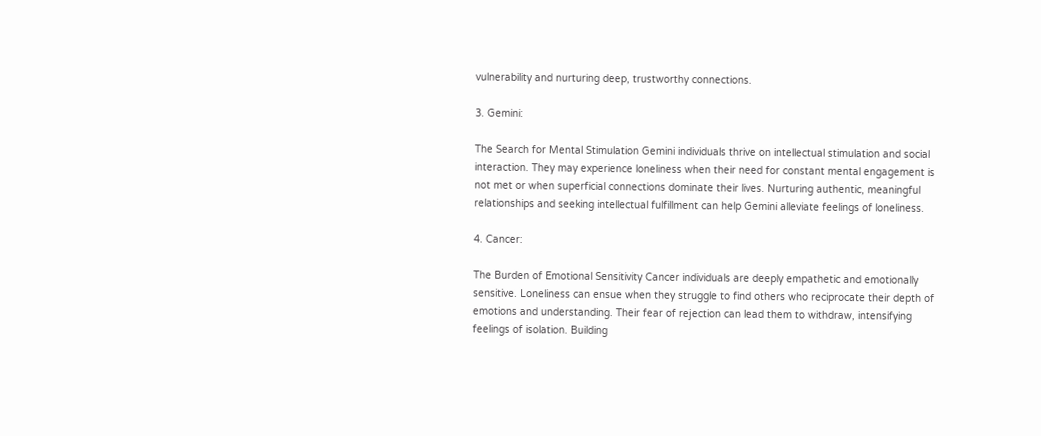vulnerability and nurturing deep, trustworthy connections.

3. Gemini:

The Search for Mental Stimulation Gemini individuals thrive on intellectual stimulation and social interaction. They may experience loneliness when their need for constant mental engagement is not met or when superficial connections dominate their lives. Nurturing authentic, meaningful relationships and seeking intellectual fulfillment can help Gemini alleviate feelings of loneliness.

4. Cancer:

The Burden of Emotional Sensitivity Cancer individuals are deeply empathetic and emotionally sensitive. Loneliness can ensue when they struggle to find others who reciprocate their depth of emotions and understanding. Their fear of rejection can lead them to withdraw, intensifying feelings of isolation. Building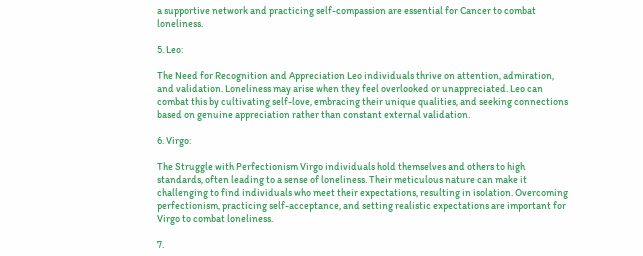a supportive network and practicing self-compassion are essential for Cancer to combat loneliness.

5. Leo:

The Need for Recognition and Appreciation Leo individuals thrive on attention, admiration, and validation. Loneliness may arise when they feel overlooked or unappreciated. Leo can combat this by cultivating self-love, embracing their unique qualities, and seeking connections based on genuine appreciation rather than constant external validation.

6. Virgo:

The Struggle with Perfectionism Virgo individuals hold themselves and others to high standards, often leading to a sense of loneliness. Their meticulous nature can make it challenging to find individuals who meet their expectations, resulting in isolation. Overcoming perfectionism, practicing self-acceptance, and setting realistic expectations are important for Virgo to combat loneliness.

7.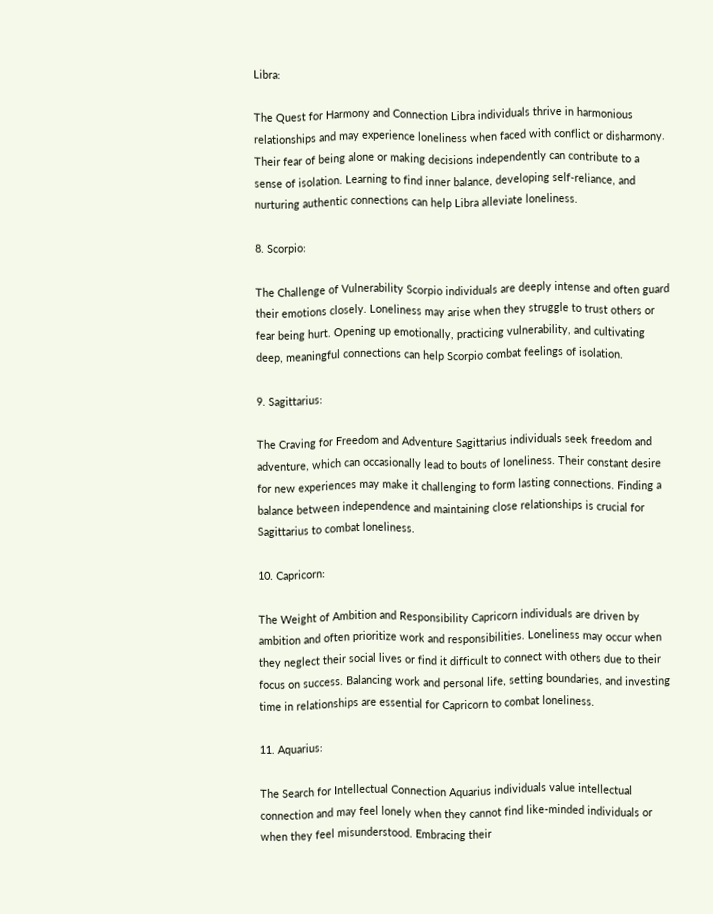Libra:

The Quest for Harmony and Connection Libra individuals thrive in harmonious relationships and may experience loneliness when faced with conflict or disharmony. Their fear of being alone or making decisions independently can contribute to a sense of isolation. Learning to find inner balance, developing self-reliance, and nurturing authentic connections can help Libra alleviate loneliness.

8. Scorpio:

The Challenge of Vulnerability Scorpio individuals are deeply intense and often guard their emotions closely. Loneliness may arise when they struggle to trust others or fear being hurt. Opening up emotionally, practicing vulnerability, and cultivating deep, meaningful connections can help Scorpio combat feelings of isolation.

9. Sagittarius:

The Craving for Freedom and Adventure Sagittarius individuals seek freedom and adventure, which can occasionally lead to bouts of loneliness. Their constant desire for new experiences may make it challenging to form lasting connections. Finding a balance between independence and maintaining close relationships is crucial for Sagittarius to combat loneliness.

10. Capricorn:

The Weight of Ambition and Responsibility Capricorn individuals are driven by ambition and often prioritize work and responsibilities. Loneliness may occur when they neglect their social lives or find it difficult to connect with others due to their focus on success. Balancing work and personal life, setting boundaries, and investing time in relationships are essential for Capricorn to combat loneliness.

11. Aquarius:

The Search for Intellectual Connection Aquarius individuals value intellectual connection and may feel lonely when they cannot find like-minded individuals or when they feel misunderstood. Embracing their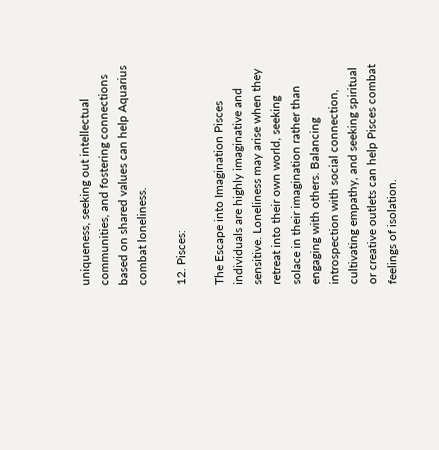uniqueness, seeking out intellectual communities, and fostering connections based on shared values can help Aquarius combat loneliness.

12. Pisces:

The Escape into Imagination Pisces individuals are highly imaginative and sensitive. Loneliness may arise when they retreat into their own world, seeking solace in their imagination rather than engaging with others. Balancing introspection with social connection, cultivating empathy, and seeking spiritual or creative outlets can help Pisces combat feelings of isolation.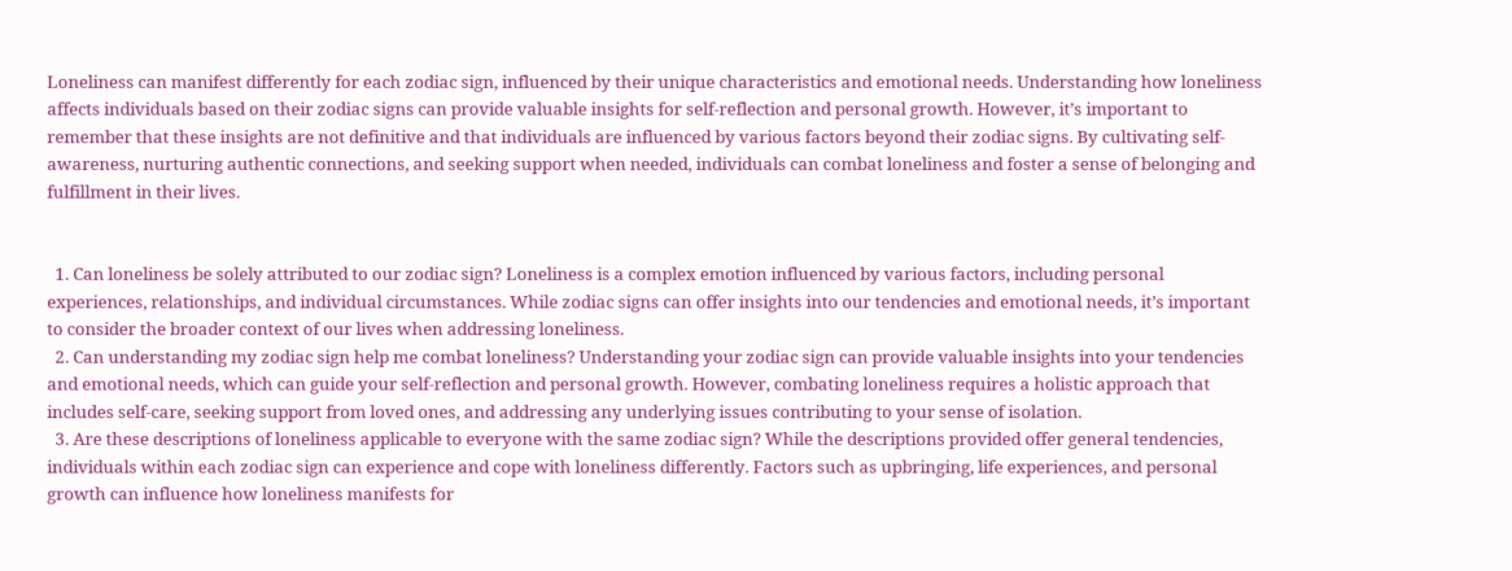Loneliness can manifest differently for each zodiac sign, influenced by their unique characteristics and emotional needs. Understanding how loneliness affects individuals based on their zodiac signs can provide valuable insights for self-reflection and personal growth. However, it’s important to remember that these insights are not definitive and that individuals are influenced by various factors beyond their zodiac signs. By cultivating self-awareness, nurturing authentic connections, and seeking support when needed, individuals can combat loneliness and foster a sense of belonging and fulfillment in their lives.


  1. Can loneliness be solely attributed to our zodiac sign? Loneliness is a complex emotion influenced by various factors, including personal experiences, relationships, and individual circumstances. While zodiac signs can offer insights into our tendencies and emotional needs, it’s important to consider the broader context of our lives when addressing loneliness.
  2. Can understanding my zodiac sign help me combat loneliness? Understanding your zodiac sign can provide valuable insights into your tendencies and emotional needs, which can guide your self-reflection and personal growth. However, combating loneliness requires a holistic approach that includes self-care, seeking support from loved ones, and addressing any underlying issues contributing to your sense of isolation.
  3. Are these descriptions of loneliness applicable to everyone with the same zodiac sign? While the descriptions provided offer general tendencies, individuals within each zodiac sign can experience and cope with loneliness differently. Factors such as upbringing, life experiences, and personal growth can influence how loneliness manifests for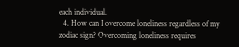each individual.
  4. How can I overcome loneliness regardless of my zodiac sign? Overcoming loneliness requires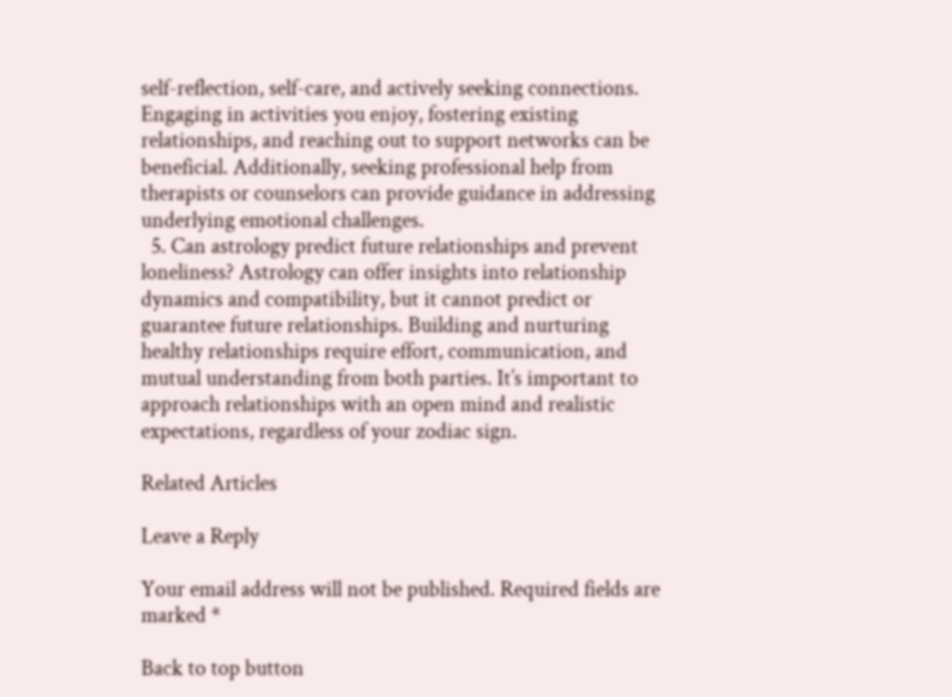self-reflection, self-care, and actively seeking connections. Engaging in activities you enjoy, fostering existing relationships, and reaching out to support networks can be beneficial. Additionally, seeking professional help from therapists or counselors can provide guidance in addressing underlying emotional challenges.
  5. Can astrology predict future relationships and prevent loneliness? Astrology can offer insights into relationship dynamics and compatibility, but it cannot predict or guarantee future relationships. Building and nurturing healthy relationships require effort, communication, and mutual understanding from both parties. It’s important to approach relationships with an open mind and realistic expectations, regardless of your zodiac sign.

Related Articles

Leave a Reply

Your email address will not be published. Required fields are marked *

Back to top button